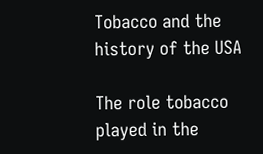Tobacco and the history of the USA

The role tobacco played in the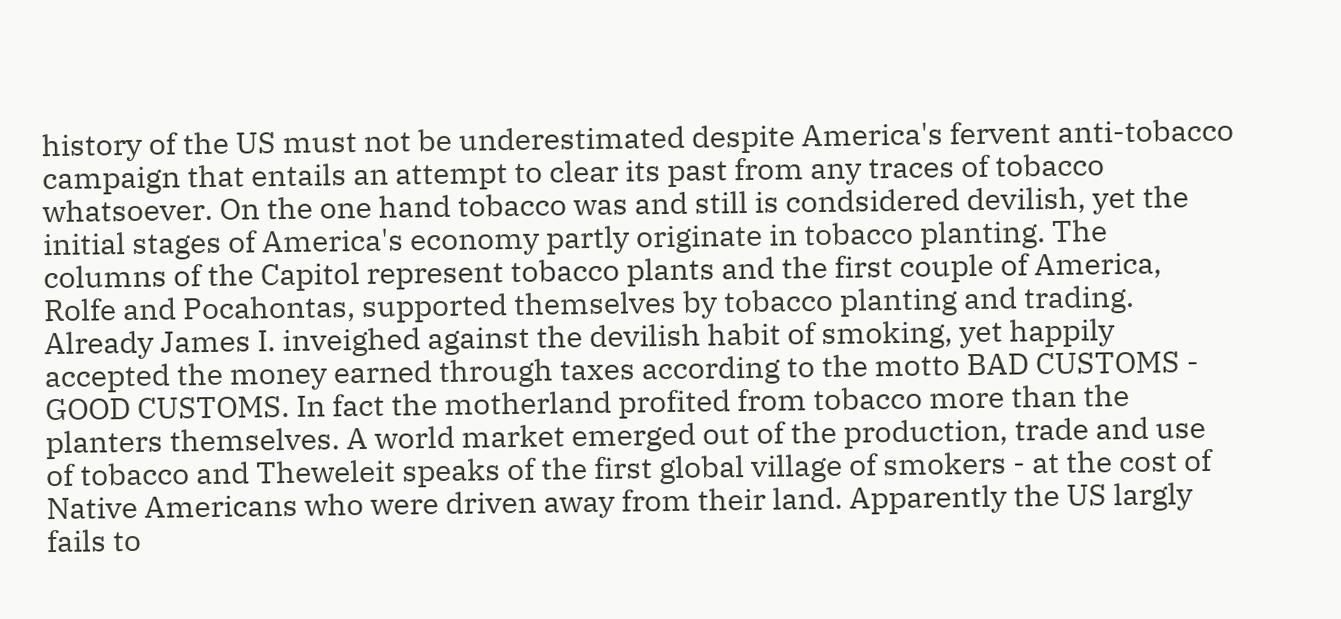history of the US must not be underestimated despite America's fervent anti-tobacco campaign that entails an attempt to clear its past from any traces of tobacco whatsoever. On the one hand tobacco was and still is condsidered devilish, yet the initial stages of America's economy partly originate in tobacco planting. The columns of the Capitol represent tobacco plants and the first couple of America, Rolfe and Pocahontas, supported themselves by tobacco planting and trading. Already James I. inveighed against the devilish habit of smoking, yet happily accepted the money earned through taxes according to the motto BAD CUSTOMS - GOOD CUSTOMS. In fact the motherland profited from tobacco more than the planters themselves. A world market emerged out of the production, trade and use of tobacco and Theweleit speaks of the first global village of smokers - at the cost of Native Americans who were driven away from their land. Apparently the US largly fails to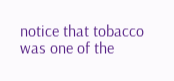notice that tobacco was one of the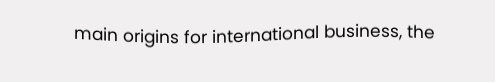main origins for international business, the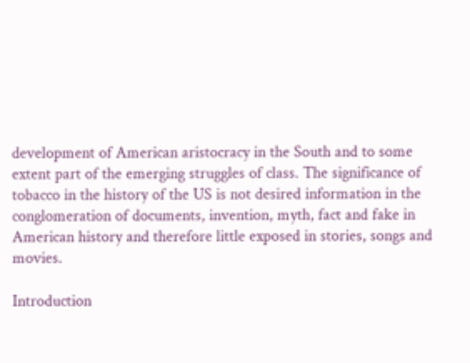development of American aristocracy in the South and to some extent part of the emerging struggles of class. The significance of tobacco in the history of the US is not desired information in the conglomeration of documents, invention, myth, fact and fake in American history and therefore little exposed in stories, songs and movies.

Introduction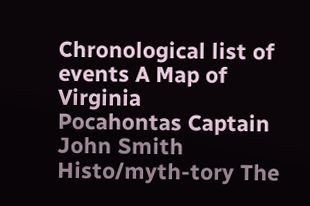Chronological list of events A Map of Virginia
Pocahontas Captain John Smith
Histo/myth-tory The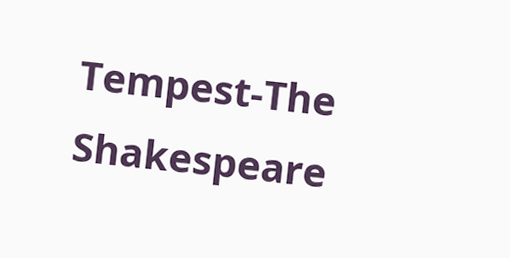Tempest-The Shakespeare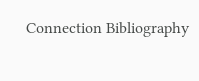Connection Bibliography